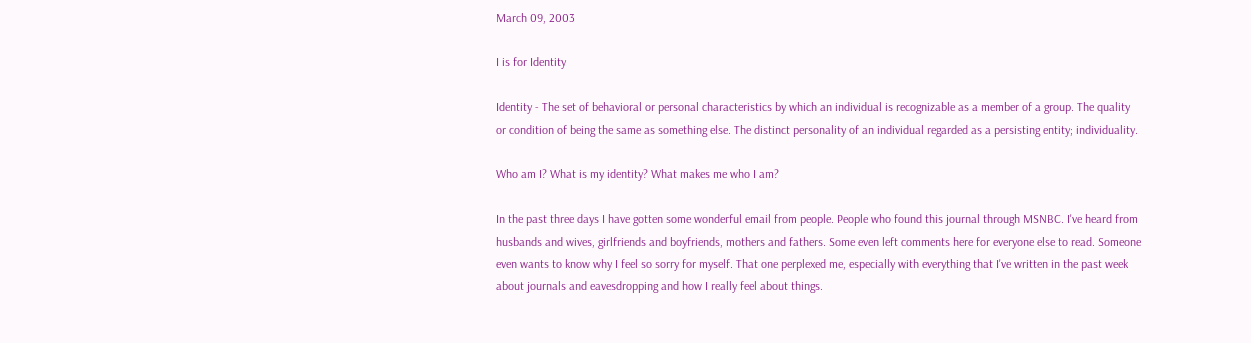March 09, 2003

I is for Identity

Identity - The set of behavioral or personal characteristics by which an individual is recognizable as a member of a group. The quality or condition of being the same as something else. The distinct personality of an individual regarded as a persisting entity; individuality.

Who am I? What is my identity? What makes me who I am?

In the past three days I have gotten some wonderful email from people. People who found this journal through MSNBC. I've heard from husbands and wives, girlfriends and boyfriends, mothers and fathers. Some even left comments here for everyone else to read. Someone even wants to know why I feel so sorry for myself. That one perplexed me, especially with everything that I've written in the past week about journals and eavesdropping and how I really feel about things.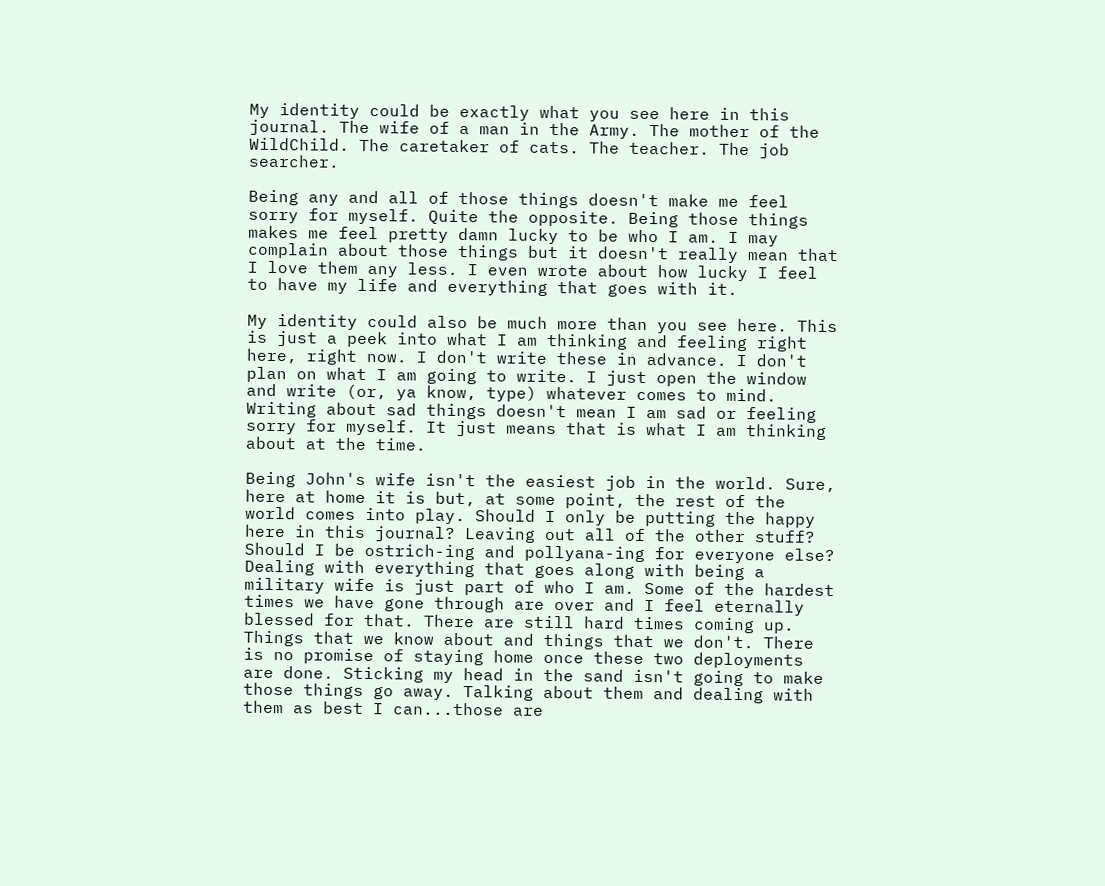My identity could be exactly what you see here in this journal. The wife of a man in the Army. The mother of the WildChild. The caretaker of cats. The teacher. The job searcher.

Being any and all of those things doesn't make me feel sorry for myself. Quite the opposite. Being those things makes me feel pretty damn lucky to be who I am. I may complain about those things but it doesn't really mean that I love them any less. I even wrote about how lucky I feel to have my life and everything that goes with it.

My identity could also be much more than you see here. This is just a peek into what I am thinking and feeling right here, right now. I don't write these in advance. I don't plan on what I am going to write. I just open the window and write (or, ya know, type) whatever comes to mind. Writing about sad things doesn't mean I am sad or feeling sorry for myself. It just means that is what I am thinking about at the time.

Being John's wife isn't the easiest job in the world. Sure, here at home it is but, at some point, the rest of the world comes into play. Should I only be putting the happy here in this journal? Leaving out all of the other stuff? Should I be ostrich-ing and pollyana-ing for everyone else? Dealing with everything that goes along with being a military wife is just part of who I am. Some of the hardest times we have gone through are over and I feel eternally blessed for that. There are still hard times coming up. Things that we know about and things that we don't. There is no promise of staying home once these two deployments are done. Sticking my head in the sand isn't going to make those things go away. Talking about them and dealing with them as best I can...those are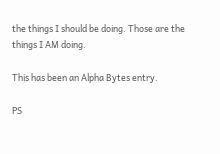the things I should be doing. Those are the things I AM doing.

This has been an Alpha Bytes entry.

PS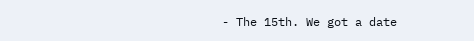- The 15th. We got a date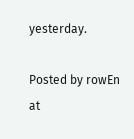yesterday.

Posted by rowEn at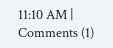11:10 AM | Comments (1)